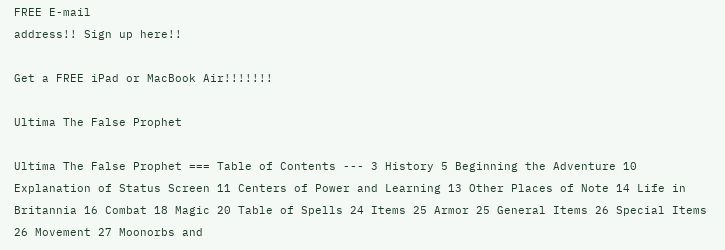FREE E-mail
address!! Sign up here!!

Get a FREE iPad or MacBook Air!!!!!!!

Ultima The False Prophet

Ultima The False Prophet === Table of Contents --- 3 History 5 Beginning the Adventure 10 Explanation of Status Screen 11 Centers of Power and Learning 13 Other Places of Note 14 Life in Britannia 16 Combat 18 Magic 20 Table of Spells 24 Items 25 Armor 25 General Items 26 Special Items 26 Movement 27 Moonorbs and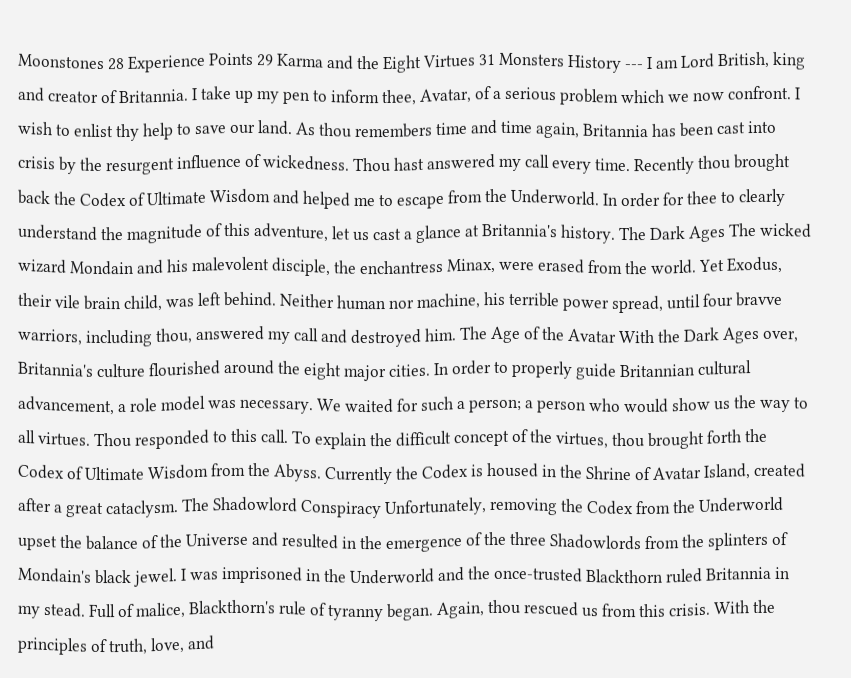Moonstones 28 Experience Points 29 Karma and the Eight Virtues 31 Monsters History --- I am Lord British, king and creator of Britannia. I take up my pen to inform thee, Avatar, of a serious problem which we now confront. I wish to enlist thy help to save our land. As thou remembers time and time again, Britannia has been cast into crisis by the resurgent influence of wickedness. Thou hast answered my call every time. Recently thou brought back the Codex of Ultimate Wisdom and helped me to escape from the Underworld. In order for thee to clearly understand the magnitude of this adventure, let us cast a glance at Britannia's history. The Dark Ages The wicked wizard Mondain and his malevolent disciple, the enchantress Minax, were erased from the world. Yet Exodus, their vile brain child, was left behind. Neither human nor machine, his terrible power spread, until four bravve warriors, including thou, answered my call and destroyed him. The Age of the Avatar With the Dark Ages over, Britannia's culture flourished around the eight major cities. In order to properly guide Britannian cultural advancement, a role model was necessary. We waited for such a person; a person who would show us the way to all virtues. Thou responded to this call. To explain the difficult concept of the virtues, thou brought forth the Codex of Ultimate Wisdom from the Abyss. Currently the Codex is housed in the Shrine of Avatar Island, created after a great cataclysm. The Shadowlord Conspiracy Unfortunately, removing the Codex from the Underworld upset the balance of the Universe and resulted in the emergence of the three Shadowlords from the splinters of Mondain's black jewel. I was imprisoned in the Underworld and the once-trusted Blackthorn ruled Britannia in my stead. Full of malice, Blackthorn's rule of tyranny began. Again, thou rescued us from this crisis. With the principles of truth, love, and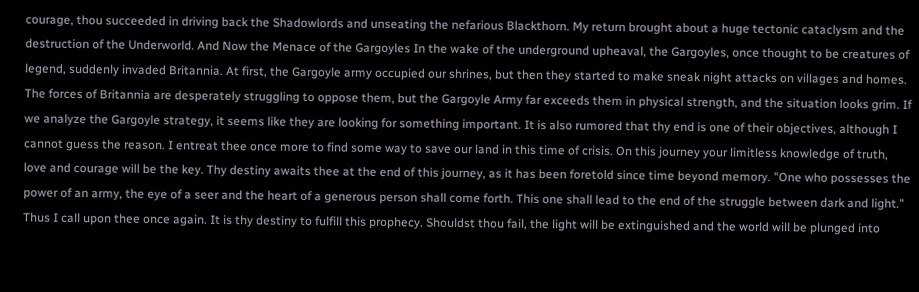courage, thou succeeded in driving back the Shadowlords and unseating the nefarious Blackthorn. My return brought about a huge tectonic cataclysm and the destruction of the Underworld. And Now the Menace of the Gargoyles In the wake of the underground upheaval, the Gargoyles, once thought to be creatures of legend, suddenly invaded Britannia. At first, the Gargoyle army occupied our shrines, but then they started to make sneak night attacks on villages and homes. The forces of Britannia are desperately struggling to oppose them, but the Gargoyle Army far exceeds them in physical strength, and the situation looks grim. If we analyze the Gargoyle strategy, it seems like they are looking for something important. It is also rumored that thy end is one of their objectives, although I cannot guess the reason. I entreat thee once more to find some way to save our land in this time of crisis. On this journey your limitless knowledge of truth, love and courage will be the key. Thy destiny awaits thee at the end of this journey, as it has been foretold since time beyond memory. "One who possesses the power of an army, the eye of a seer and the heart of a generous person shall come forth. This one shall lead to the end of the struggle between dark and light." Thus I call upon thee once again. It is thy destiny to fulfill this prophecy. Shouldst thou fail, the light will be extinguished and the world will be plunged into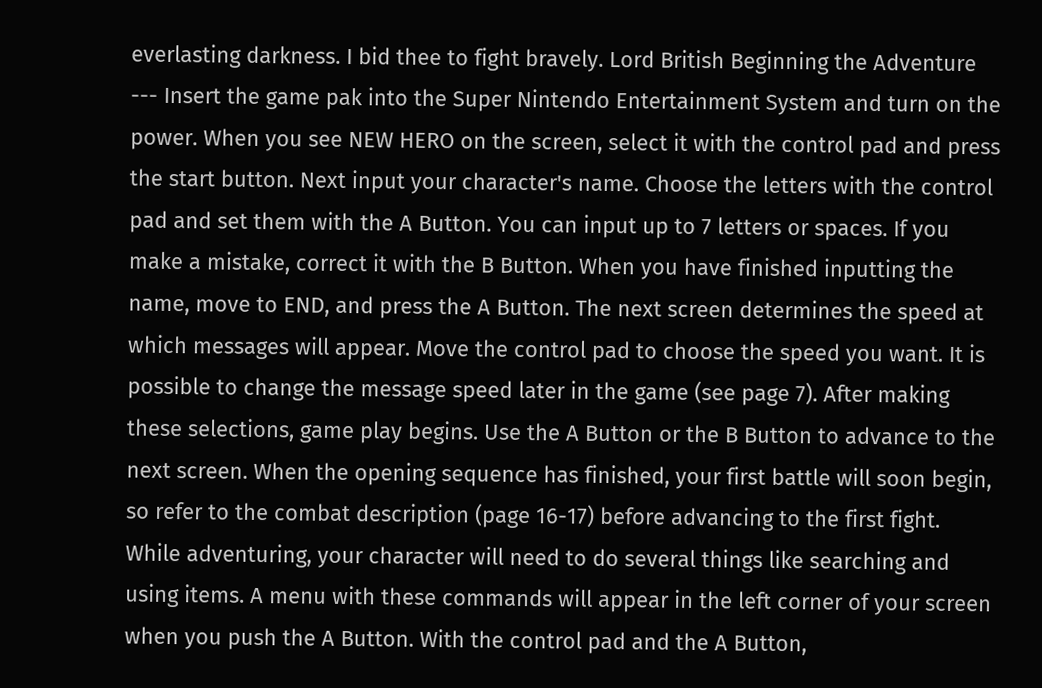everlasting darkness. I bid thee to fight bravely. Lord British Beginning the Adventure --- Insert the game pak into the Super Nintendo Entertainment System and turn on the power. When you see NEW HERO on the screen, select it with the control pad and press the start button. Next input your character's name. Choose the letters with the control pad and set them with the A Button. You can input up to 7 letters or spaces. If you make a mistake, correct it with the B Button. When you have finished inputting the name, move to END, and press the A Button. The next screen determines the speed at which messages will appear. Move the control pad to choose the speed you want. It is possible to change the message speed later in the game (see page 7). After making these selections, game play begins. Use the A Button or the B Button to advance to the next screen. When the opening sequence has finished, your first battle will soon begin, so refer to the combat description (page 16-17) before advancing to the first fight. While adventuring, your character will need to do several things like searching and using items. A menu with these commands will appear in the left corner of your screen when you push the A Button. With the control pad and the A Button,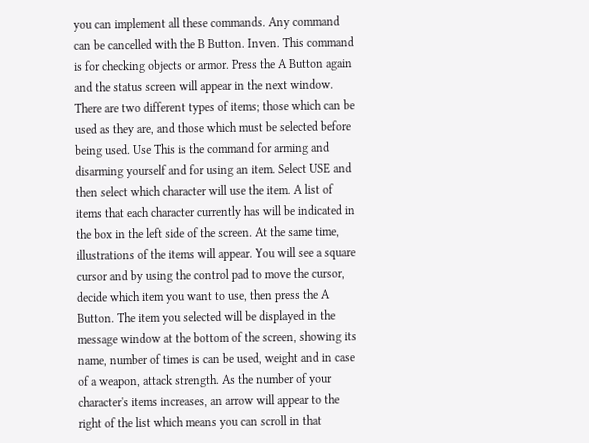you can implement all these commands. Any command can be cancelled with the B Button. Inven. This command is for checking objects or armor. Press the A Button again and the status screen will appear in the next window. There are two different types of items; those which can be used as they are, and those which must be selected before being used. Use This is the command for arming and disarming yourself and for using an item. Select USE and then select which character will use the item. A list of items that each character currently has will be indicated in the box in the left side of the screen. At the same time, illustrations of the items will appear. You will see a square cursor and by using the control pad to move the cursor, decide which item you want to use, then press the A Button. The item you selected will be displayed in the message window at the bottom of the screen, showing its name, number of times is can be used, weight and in case of a weapon, attack strength. As the number of your character's items increases, an arrow will appear to the right of the list which means you can scroll in that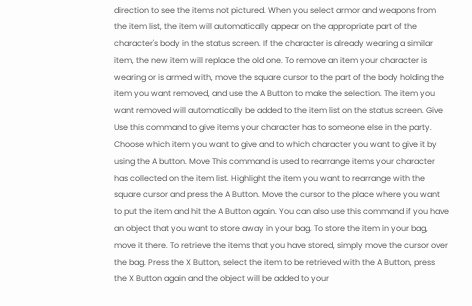direction to see the items not pictured. When you select armor and weapons from the item list, the item will automatically appear on the appropriate part of the character's body in the status screen. If the character is already wearing a similar item, the new item will replace the old one. To remove an item your character is wearing or is armed with, move the square cursor to the part of the body holding the item you want removed, and use the A Button to make the selection. The item you want removed will automatically be added to the item list on the status screen. Give Use this command to give items your character has to someone else in the party. Choose which item you want to give and to which character you want to give it by using the A button. Move This command is used to rearrange items your character has collected on the item list. Highlight the item you want to rearrange with the square cursor and press the A Button. Move the cursor to the place where you want to put the item and hit the A Button again. You can also use this command if you have an object that you want to store away in your bag. To store the item in your bag, move it there. To retrieve the items that you have stored, simply move the cursor over the bag. Press the X Button, select the item to be retrieved with the A Button, press the X Button again and the object will be added to your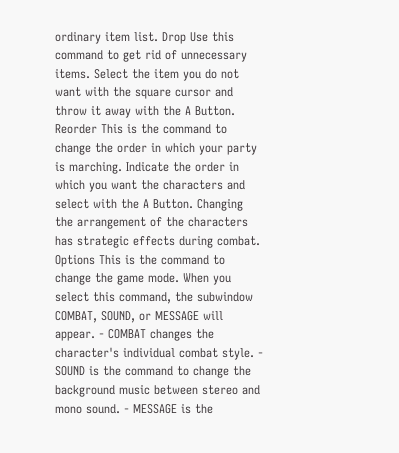ordinary item list. Drop Use this command to get rid of unnecessary items. Select the item you do not want with the square cursor and throw it away with the A Button. Reorder This is the command to change the order in which your party is marching. Indicate the order in which you want the characters and select with the A Button. Changing the arrangement of the characters has strategic effects during combat. Options This is the command to change the game mode. When you select this command, the subwindow COMBAT, SOUND, or MESSAGE will appear. - COMBAT changes the character's individual combat style. - SOUND is the command to change the background music between stereo and mono sound. - MESSAGE is the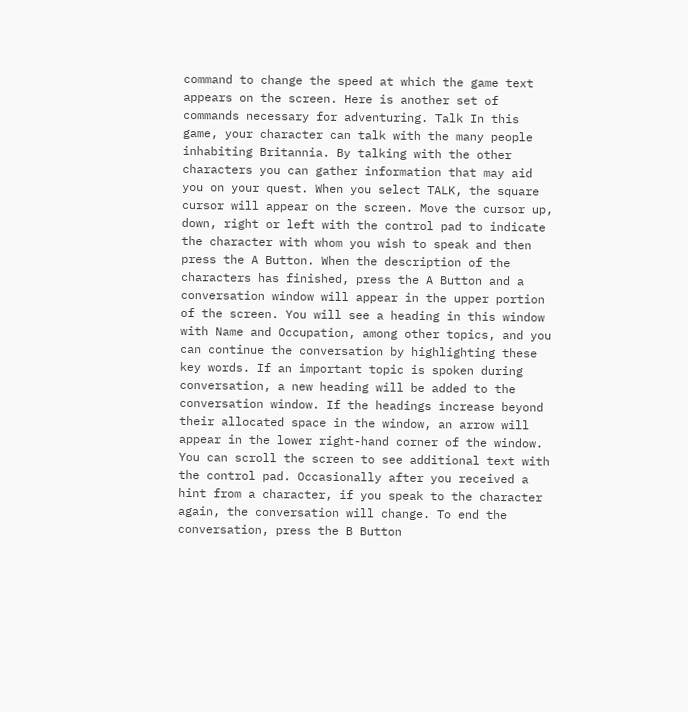command to change the speed at which the game text appears on the screen. Here is another set of commands necessary for adventuring. Talk In this game, your character can talk with the many people inhabiting Britannia. By talking with the other characters you can gather information that may aid you on your quest. When you select TALK, the square cursor will appear on the screen. Move the cursor up, down, right or left with the control pad to indicate the character with whom you wish to speak and then press the A Button. When the description of the characters has finished, press the A Button and a conversation window will appear in the upper portion of the screen. You will see a heading in this window with Name and Occupation, among other topics, and you can continue the conversation by highlighting these key words. If an important topic is spoken during conversation, a new heading will be added to the conversation window. If the headings increase beyond their allocated space in the window, an arrow will appear in the lower right-hand corner of the window. You can scroll the screen to see additional text with the control pad. Occasionally after you received a hint from a character, if you speak to the character again, the conversation will change. To end the conversation, press the B Button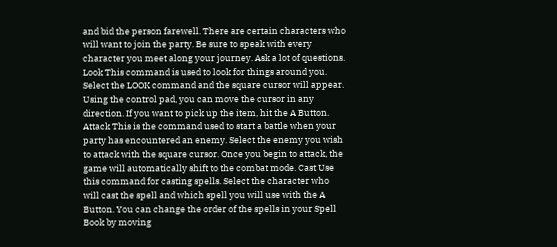and bid the person farewell. There are certain characters who will want to join the party. Be sure to speak with every character you meet along your journey. Ask a lot of questions. Look This command is used to look for things around you. Select the LOOK command and the square cursor will appear. Using the control pad, you can move the cursor in any direction. If you want to pick up the item, hit the A Button. Attack This is the command used to start a battle when your party has encountered an enemy. Select the enemy you wish to attack with the square cursor. Once you begin to attack, the game will automatically shift to the combat mode. Cast Use this command for casting spells. Select the character who will cast the spell and which spell you will use with the A Button. You can change the order of the spells in your Spell Book by moving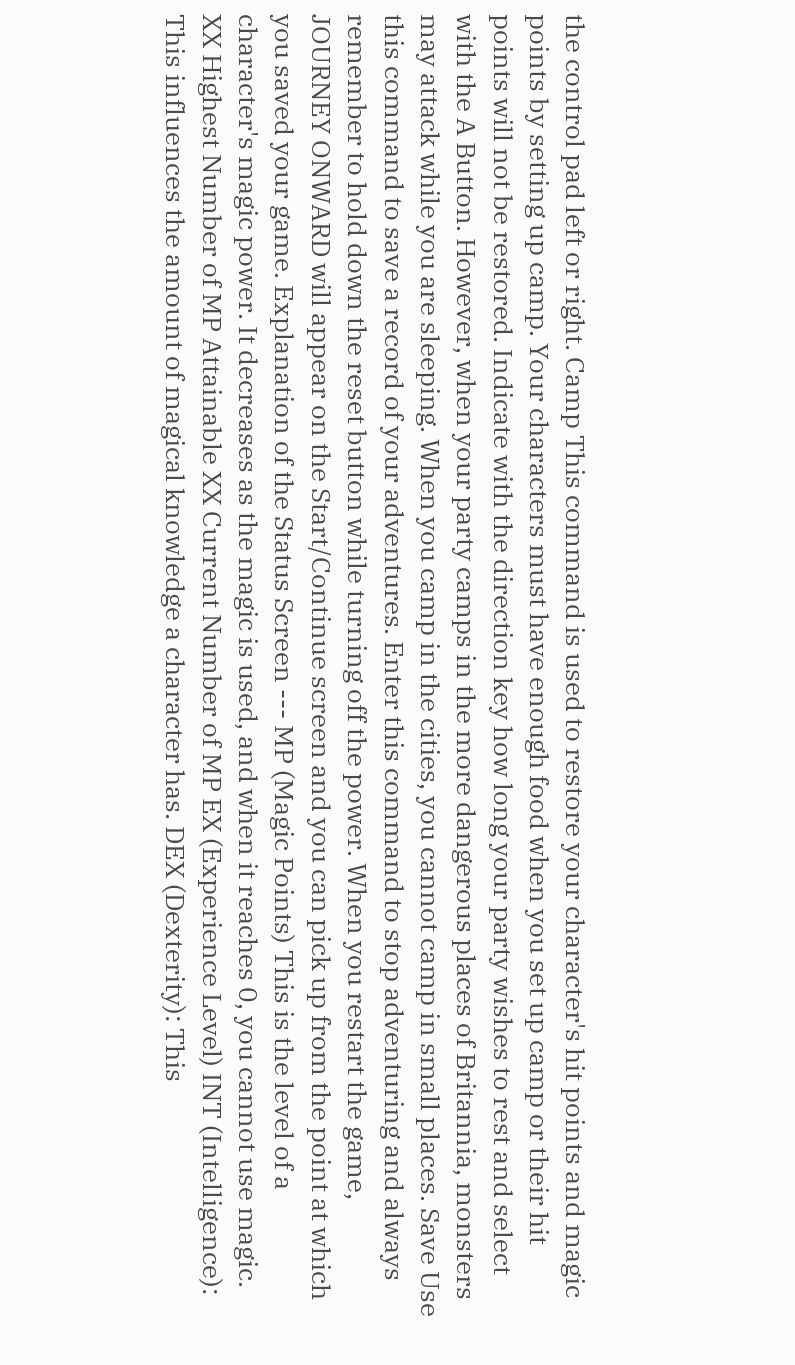the control pad left or right. Camp This command is used to restore your character's hit points and magic points by setting up camp. Your characters must have enough food when you set up camp or their hit points will not be restored. Indicate with the direction key how long your party wishes to rest and select with the A Button. However, when your party camps in the more dangerous places of Britannia, monsters may attack while you are sleeping. When you camp in the cities, you cannot camp in small places. Save Use this command to save a record of your adventures. Enter this command to stop adventuring and always remember to hold down the reset button while turning off the power. When you restart the game, JOURNEY ONWARD will appear on the Start/Continue screen and you can pick up from the point at which you saved your game. Explanation of the Status Screen --- MP (Magic Points) This is the level of a character's magic power. It decreases as the magic is used, and when it reaches 0, you cannot use magic. XX Highest Number of MP Attainable XX Current Number of MP EX (Experience Level) INT (Intelligence): This influences the amount of magical knowledge a character has. DEX (Dexterity): This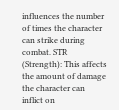influences the number of times the character can strike during combat. STR (Strength): This affects the amount of damage the character can inflict on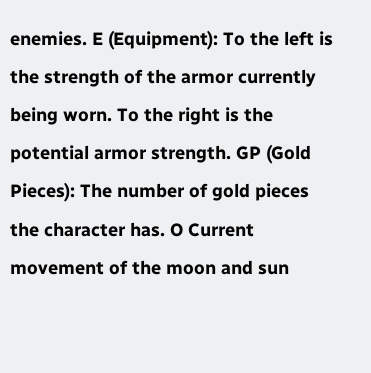enemies. E (Equipment): To the left is the strength of the armor currently being worn. To the right is the potential armor strength. GP (Gold Pieces): The number of gold pieces the character has. O Current movement of the moon and sun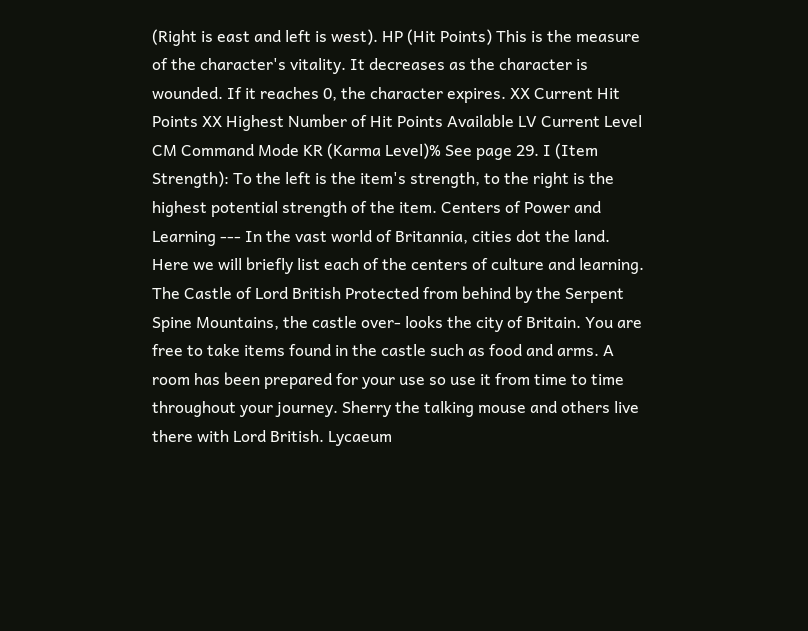(Right is east and left is west). HP (Hit Points) This is the measure of the character's vitality. It decreases as the character is wounded. If it reaches 0, the character expires. XX Current Hit Points XX Highest Number of Hit Points Available LV Current Level CM Command Mode KR (Karma Level)% See page 29. I (Item Strength): To the left is the item's strength, to the right is the highest potential strength of the item. Centers of Power and Learning --- In the vast world of Britannia, cities dot the land. Here we will briefly list each of the centers of culture and learning. The Castle of Lord British Protected from behind by the Serpent Spine Mountains, the castle over- looks the city of Britain. You are free to take items found in the castle such as food and arms. A room has been prepared for your use so use it from time to time throughout your journey. Sherry the talking mouse and others live there with Lord British. Lycaeum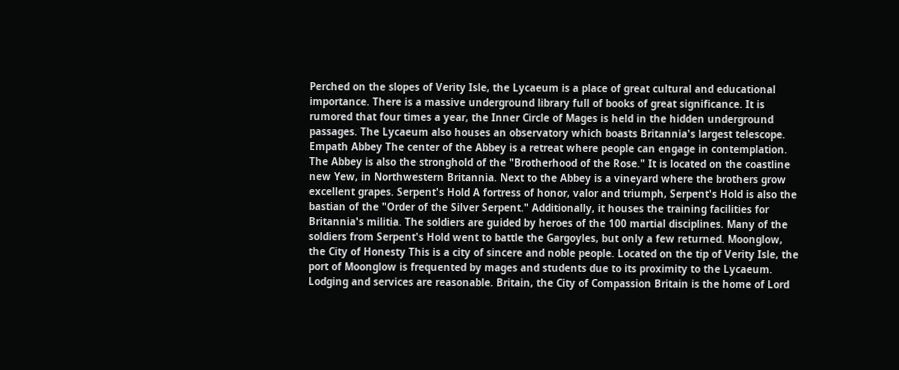Perched on the slopes of Verity Isle, the Lycaeum is a place of great cultural and educational importance. There is a massive underground library full of books of great significance. It is rumored that four times a year, the Inner Circle of Mages is held in the hidden underground passages. The Lycaeum also houses an observatory which boasts Britannia's largest telescope. Empath Abbey The center of the Abbey is a retreat where people can engage in contemplation. The Abbey is also the stronghold of the "Brotherhood of the Rose." It is located on the coastline new Yew, in Northwestern Britannia. Next to the Abbey is a vineyard where the brothers grow excellent grapes. Serpent's Hold A fortress of honor, valor and triumph, Serpent's Hold is also the bastian of the "Order of the Silver Serpent." Additionally, it houses the training facilities for Britannia's militia. The soldiers are guided by heroes of the 100 martial disciplines. Many of the soldiers from Serpent's Hold went to battle the Gargoyles, but only a few returned. Moonglow, the City of Honesty This is a city of sincere and noble people. Located on the tip of Verity Isle, the port of Moonglow is frequented by mages and students due to its proximity to the Lycaeum. Lodging and services are reasonable. Britain, the City of Compassion Britain is the home of Lord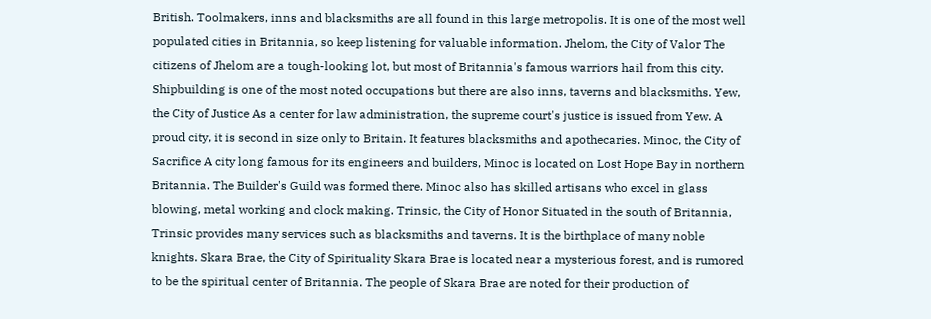British. Toolmakers, inns and blacksmiths are all found in this large metropolis. It is one of the most well populated cities in Britannia, so keep listening for valuable information. Jhelom, the City of Valor The citizens of Jhelom are a tough-looking lot, but most of Britannia's famous warriors hail from this city. Shipbuilding is one of the most noted occupations but there are also inns, taverns and blacksmiths. Yew, the City of Justice As a center for law administration, the supreme court's justice is issued from Yew. A proud city, it is second in size only to Britain. It features blacksmiths and apothecaries. Minoc, the City of Sacrifice A city long famous for its engineers and builders, Minoc is located on Lost Hope Bay in northern Britannia. The Builder's Guild was formed there. Minoc also has skilled artisans who excel in glass blowing, metal working and clock making. Trinsic, the City of Honor Situated in the south of Britannia, Trinsic provides many services such as blacksmiths and taverns. It is the birthplace of many noble knights. Skara Brae, the City of Spirituality Skara Brae is located near a mysterious forest, and is rumored to be the spiritual center of Britannia. The people of Skara Brae are noted for their production of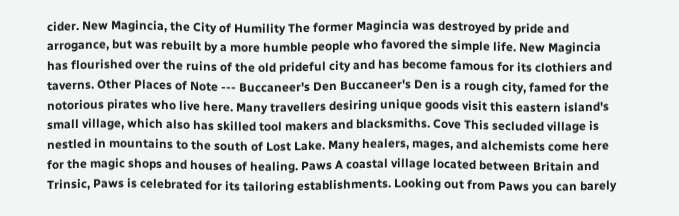cider. New Magincia, the City of Humility The former Magincia was destroyed by pride and arrogance, but was rebuilt by a more humble people who favored the simple life. New Magincia has flourished over the ruins of the old prideful city and has become famous for its clothiers and taverns. Other Places of Note --- Buccaneer's Den Buccaneer's Den is a rough city, famed for the notorious pirates who live here. Many travellers desiring unique goods visit this eastern island's small village, which also has skilled tool makers and blacksmiths. Cove This secluded village is nestled in mountains to the south of Lost Lake. Many healers, mages, and alchemists come here for the magic shops and houses of healing. Paws A coastal village located between Britain and Trinsic, Paws is celebrated for its tailoring establishments. Looking out from Paws you can barely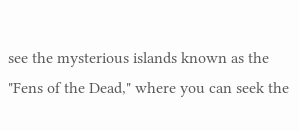see the mysterious islands known as the "Fens of the Dead," where you can seek the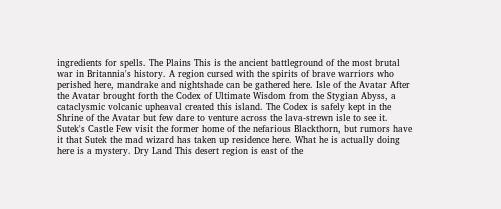ingredients for spells. The Plains This is the ancient battleground of the most brutal war in Britannia's history. A region cursed with the spirits of brave warriors who perished here, mandrake and nightshade can be gathered here. Isle of the Avatar After the Avatar brought forth the Codex of Ultimate Wisdom from the Stygian Abyss, a cataclysmic volcanic upheaval created this island. The Codex is safely kept in the Shrine of the Avatar but few dare to venture across the lava-strewn isle to see it. Sutek's Castle Few visit the former home of the nefarious Blackthorn, but rumors have it that Sutek the mad wizard has taken up residence here. What he is actually doing here is a mystery. Dry Land This desert region is east of the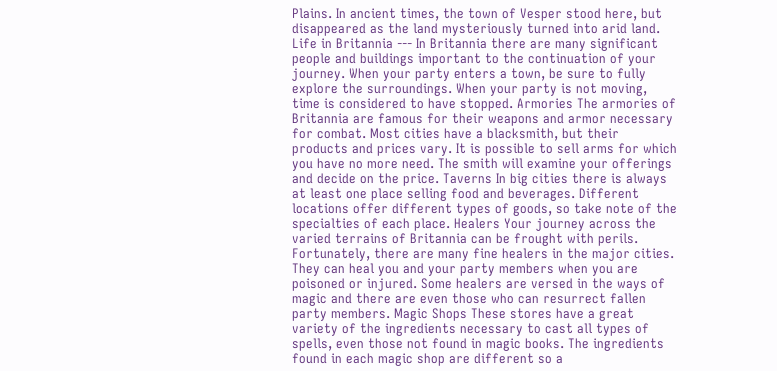Plains. In ancient times, the town of Vesper stood here, but disappeared as the land mysteriously turned into arid land. Life in Britannia --- In Britannia there are many significant people and buildings important to the continuation of your journey. When your party enters a town, be sure to fully explore the surroundings. When your party is not moving, time is considered to have stopped. Armories The armories of Britannia are famous for their weapons and armor necessary for combat. Most cities have a blacksmith, but their products and prices vary. It is possible to sell arms for which you have no more need. The smith will examine your offerings and decide on the price. Taverns In big cities there is always at least one place selling food and beverages. Different locations offer different types of goods, so take note of the specialties of each place. Healers Your journey across the varied terrains of Britannia can be frought with perils. Fortunately, there are many fine healers in the major cities. They can heal you and your party members when you are poisoned or injured. Some healers are versed in the ways of magic and there are even those who can resurrect fallen party members. Magic Shops These stores have a great variety of the ingredients necessary to cast all types of spells, even those not found in magic books. The ingredients found in each magic shop are different so a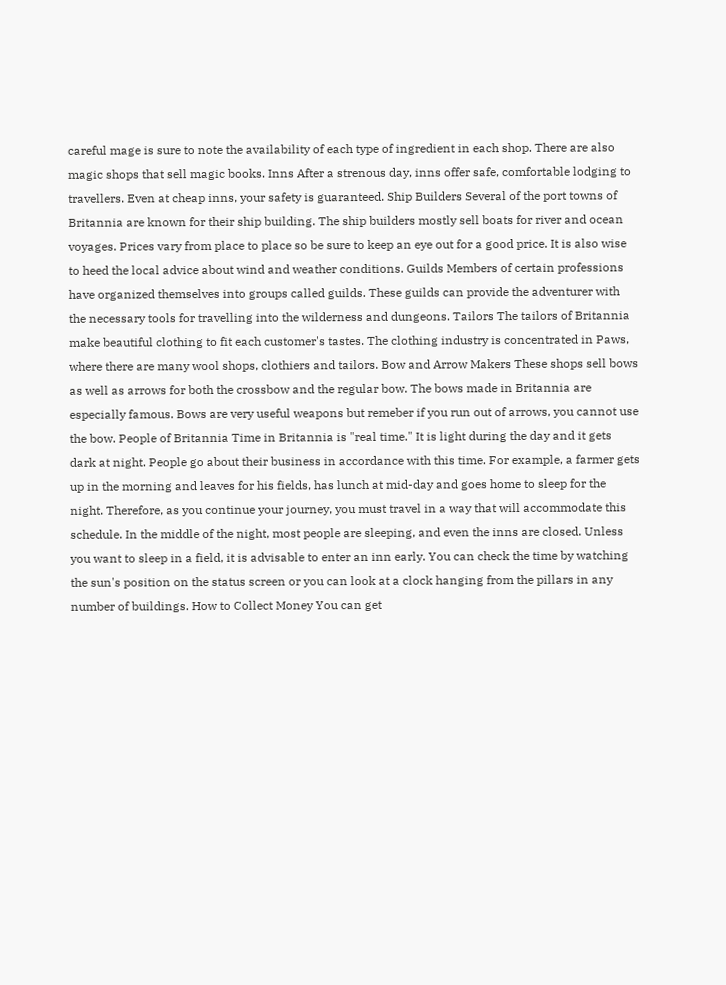careful mage is sure to note the availability of each type of ingredient in each shop. There are also magic shops that sell magic books. Inns After a strenous day, inns offer safe, comfortable lodging to travellers. Even at cheap inns, your safety is guaranteed. Ship Builders Several of the port towns of Britannia are known for their ship building. The ship builders mostly sell boats for river and ocean voyages. Prices vary from place to place so be sure to keep an eye out for a good price. It is also wise to heed the local advice about wind and weather conditions. Guilds Members of certain professions have organized themselves into groups called guilds. These guilds can provide the adventurer with the necessary tools for travelling into the wilderness and dungeons. Tailors The tailors of Britannia make beautiful clothing to fit each customer's tastes. The clothing industry is concentrated in Paws, where there are many wool shops, clothiers and tailors. Bow and Arrow Makers These shops sell bows as well as arrows for both the crossbow and the regular bow. The bows made in Britannia are especially famous. Bows are very useful weapons but remeber if you run out of arrows, you cannot use the bow. People of Britannia Time in Britannia is "real time." It is light during the day and it gets dark at night. People go about their business in accordance with this time. For example, a farmer gets up in the morning and leaves for his fields, has lunch at mid-day and goes home to sleep for the night. Therefore, as you continue your journey, you must travel in a way that will accommodate this schedule. In the middle of the night, most people are sleeping, and even the inns are closed. Unless you want to sleep in a field, it is advisable to enter an inn early. You can check the time by watching the sun's position on the status screen or you can look at a clock hanging from the pillars in any number of buildings. How to Collect Money You can get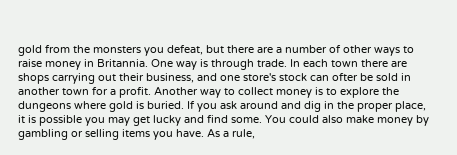gold from the monsters you defeat, but there are a number of other ways to raise money in Britannia. One way is through trade. In each town there are shops carrying out their business, and one store's stock can ofter be sold in another town for a profit. Another way to collect money is to explore the dungeons where gold is buried. If you ask around and dig in the proper place, it is possible you may get lucky and find some. You could also make money by gambling or selling items you have. As a rule,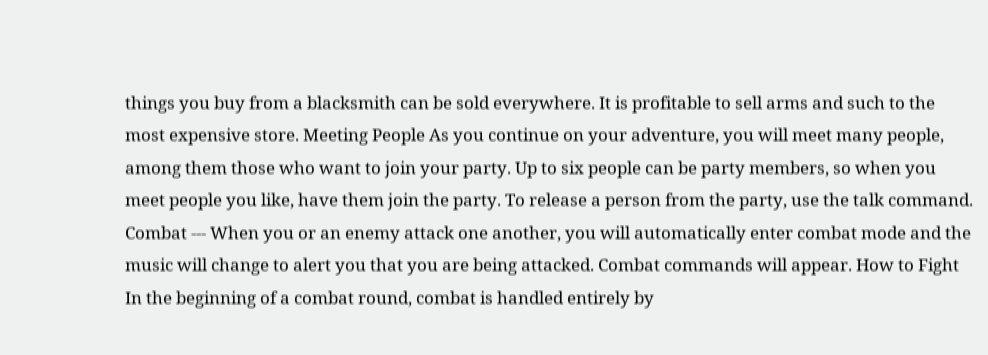things you buy from a blacksmith can be sold everywhere. It is profitable to sell arms and such to the most expensive store. Meeting People As you continue on your adventure, you will meet many people, among them those who want to join your party. Up to six people can be party members, so when you meet people you like, have them join the party. To release a person from the party, use the talk command. Combat --- When you or an enemy attack one another, you will automatically enter combat mode and the music will change to alert you that you are being attacked. Combat commands will appear. How to Fight In the beginning of a combat round, combat is handled entirely by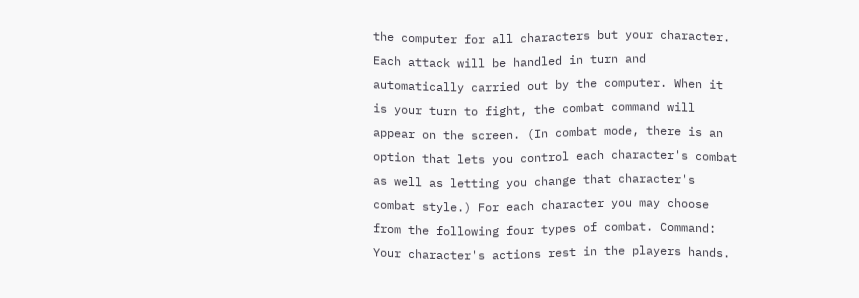the computer for all characters but your character. Each attack will be handled in turn and automatically carried out by the computer. When it is your turn to fight, the combat command will appear on the screen. (In combat mode, there is an option that lets you control each character's combat as well as letting you change that character's combat style.) For each character you may choose from the following four types of combat. Command: Your character's actions rest in the players hands.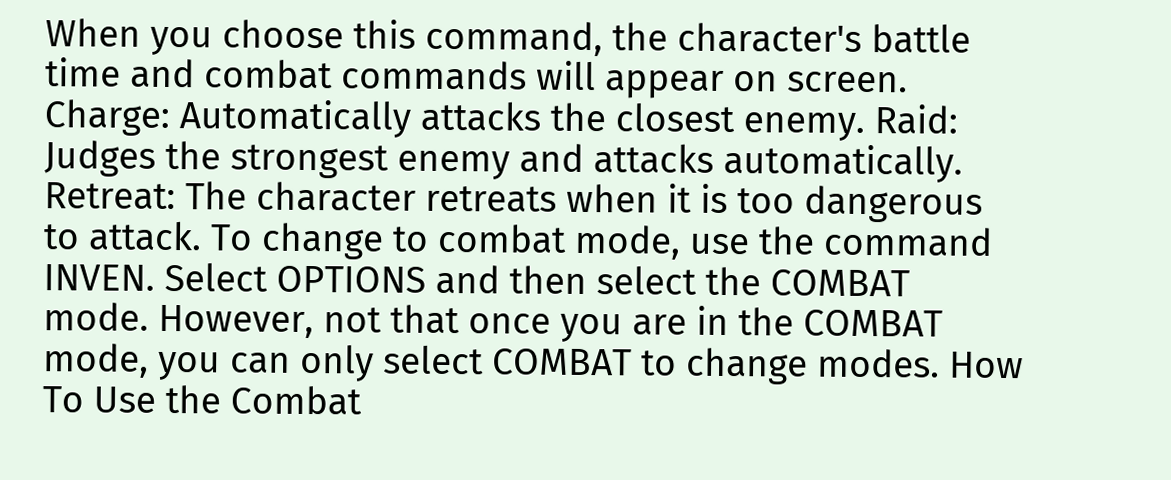When you choose this command, the character's battle time and combat commands will appear on screen. Charge: Automatically attacks the closest enemy. Raid: Judges the strongest enemy and attacks automatically. Retreat: The character retreats when it is too dangerous to attack. To change to combat mode, use the command INVEN. Select OPTIONS and then select the COMBAT mode. However, not that once you are in the COMBAT mode, you can only select COMBAT to change modes. How To Use the Combat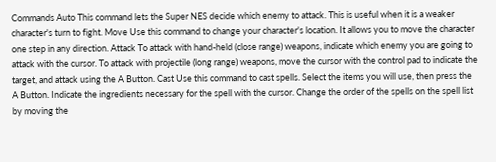Commands Auto This command lets the Super NES decide which enemy to attack. This is useful when it is a weaker character's turn to fight. Move Use this command to change your character's location. It allows you to move the character one step in any direction. Attack To attack with hand-held (close range) weapons, indicate which enemy you are going to attack with the cursor. To attack with projectile (long range) weapons, move the cursor with the control pad to indicate the target, and attack using the A Button. Cast Use this command to cast spells. Select the items you will use, then press the A Button. Indicate the ingredients necessary for the spell with the cursor. Change the order of the spells on the spell list by moving the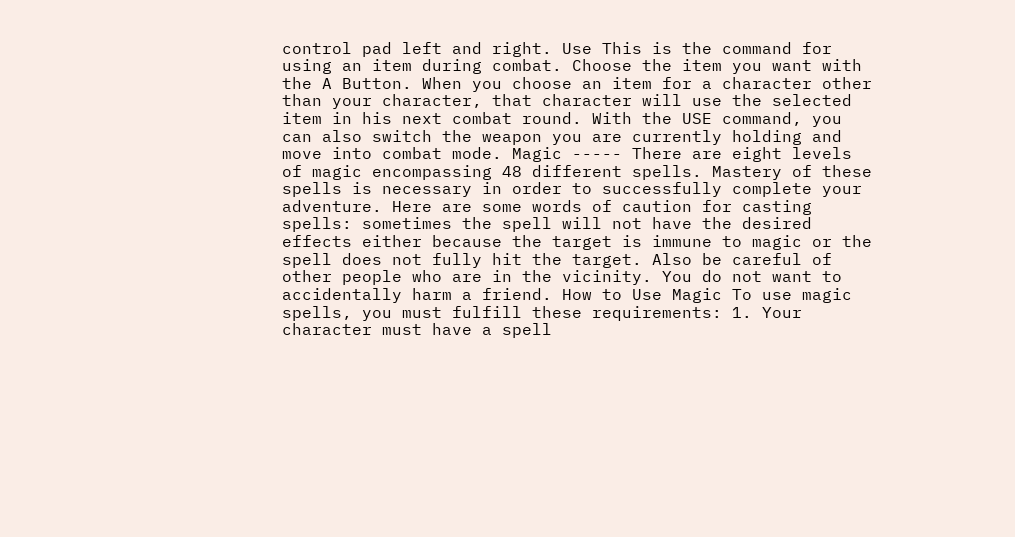control pad left and right. Use This is the command for using an item during combat. Choose the item you want with the A Button. When you choose an item for a character other than your character, that character will use the selected item in his next combat round. With the USE command, you can also switch the weapon you are currently holding and move into combat mode. Magic ----- There are eight levels of magic encompassing 48 different spells. Mastery of these spells is necessary in order to successfully complete your adventure. Here are some words of caution for casting spells: sometimes the spell will not have the desired effects either because the target is immune to magic or the spell does not fully hit the target. Also be careful of other people who are in the vicinity. You do not want to accidentally harm a friend. How to Use Magic To use magic spells, you must fulfill these requirements: 1. Your character must have a spell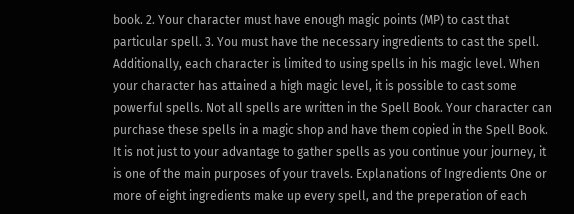book. 2. Your character must have enough magic points (MP) to cast that particular spell. 3. You must have the necessary ingredients to cast the spell. Additionally, each character is limited to using spells in his magic level. When your character has attained a high magic level, it is possible to cast some powerful spells. Not all spells are written in the Spell Book. Your character can purchase these spells in a magic shop and have them copied in the Spell Book. It is not just to your advantage to gather spells as you continue your journey, it is one of the main purposes of your travels. Explanations of Ingredients One or more of eight ingredients make up every spell, and the preperation of each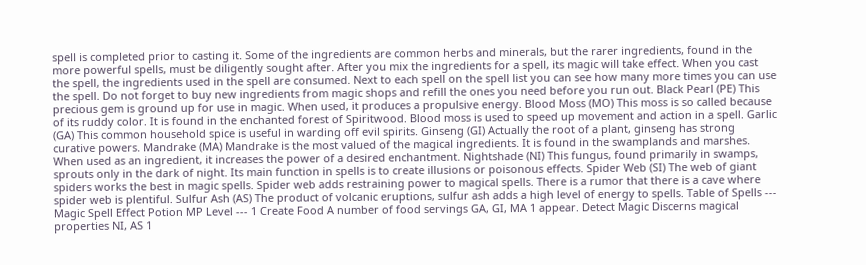spell is completed prior to casting it. Some of the ingredients are common herbs and minerals, but the rarer ingredients, found in the more powerful spells, must be diligently sought after. After you mix the ingredients for a spell, its magic will take effect. When you cast the spell, the ingredients used in the spell are consumed. Next to each spell on the spell list you can see how many more times you can use the spell. Do not forget to buy new ingredients from magic shops and refill the ones you need before you run out. Black Pearl (PE) This precious gem is ground up for use in magic. When used, it produces a propulsive energy. Blood Moss (MO) This moss is so called because of its ruddy color. It is found in the enchanted forest of Spiritwood. Blood moss is used to speed up movement and action in a spell. Garlic (GA) This common household spice is useful in warding off evil spirits. Ginseng (GI) Actually the root of a plant, ginseng has strong curative powers. Mandrake (MA) Mandrake is the most valued of the magical ingredients. It is found in the swamplands and marshes. When used as an ingredient, it increases the power of a desired enchantment. Nightshade (NI) This fungus, found primarily in swamps, sprouts only in the dark of night. Its main function in spells is to create illusions or poisonous effects. Spider Web (SI) The web of giant spiders works the best in magic spells. Spider web adds restraining power to magical spells. There is a rumor that there is a cave where spider web is plentiful. Sulfur Ash (AS) The product of volcanic eruptions, sulfur ash adds a high level of energy to spells. Table of Spells --- Magic Spell Effect Potion MP Level --- 1 Create Food A number of food servings GA, GI, MA 1 appear. Detect Magic Discerns magical properties NI, AS 1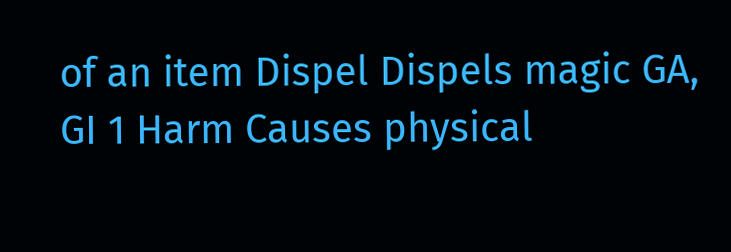of an item Dispel Dispels magic GA, GI 1 Harm Causes physical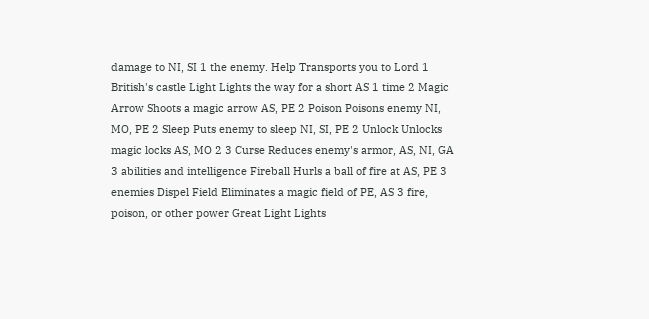damage to NI, SI 1 the enemy. Help Transports you to Lord 1 British's castle Light Lights the way for a short AS 1 time 2 Magic Arrow Shoots a magic arrow AS, PE 2 Poison Poisons enemy NI, MO, PE 2 Sleep Puts enemy to sleep NI, SI, PE 2 Unlock Unlocks magic locks AS, MO 2 3 Curse Reduces enemy's armor, AS, NI, GA 3 abilities and intelligence Fireball Hurls a ball of fire at AS, PE 3 enemies Dispel Field Eliminates a magic field of PE, AS 3 fire, poison, or other power Great Light Lights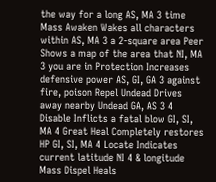the way for a long AS, MA 3 time Mass Awaken Wakes all characters within AS, MA 3 a 2-square area Peer Shows a map of the area that NI, MA 3 you are in Protection Increases defensive power AS, GI, GA 3 against fire, poison Repel Undead Drives away nearby Undead GA, AS 3 4 Disable Inflicts a fatal blow GI, SI, MA 4 Great Heal Completely restores HP GI, SI, MA 4 Locate Indicates current latitude NI 4 & longitude Mass Dispel Heals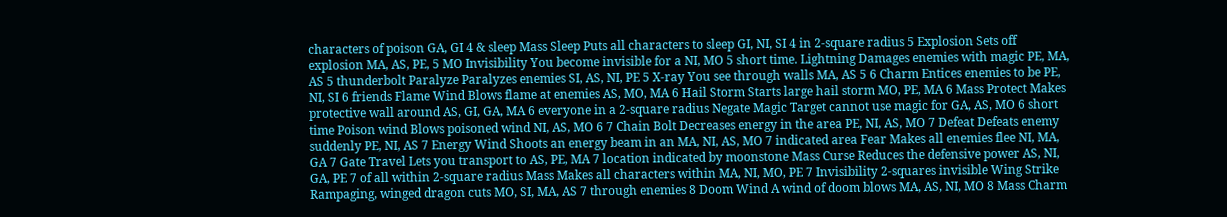characters of poison GA, GI 4 & sleep Mass Sleep Puts all characters to sleep GI, NI, SI 4 in 2-square radius 5 Explosion Sets off explosion MA, AS, PE, 5 MO Invisibility You become invisible for a NI, MO 5 short time. Lightning Damages enemies with magic PE, MA, AS 5 thunderbolt Paralyze Paralyzes enemies SI, AS, NI, PE 5 X-ray You see through walls MA, AS 5 6 Charm Entices enemies to be PE, NI, SI 6 friends Flame Wind Blows flame at enemies AS, MO, MA 6 Hail Storm Starts large hail storm MO, PE, MA 6 Mass Protect Makes protective wall around AS, GI, GA, MA 6 everyone in a 2-square radius Negate Magic Target cannot use magic for GA, AS, MO 6 short time Poison wind Blows poisoned wind NI, AS, MO 6 7 Chain Bolt Decreases energy in the area PE, NI, AS, MO 7 Defeat Defeats enemy suddenly PE, NI, AS 7 Energy Wind Shoots an energy beam in an MA, NI, AS, MO 7 indicated area Fear Makes all enemies flee NI, MA, GA 7 Gate Travel Lets you transport to AS, PE, MA 7 location indicated by moonstone Mass Curse Reduces the defensive power AS, NI, GA, PE 7 of all within 2-square radius Mass Makes all characters within MA, NI, MO, PE 7 Invisibility 2-squares invisible Wing Strike Rampaging, winged dragon cuts MO, SI, MA, AS 7 through enemies 8 Doom Wind A wind of doom blows MA, AS, NI, MO 8 Mass Charm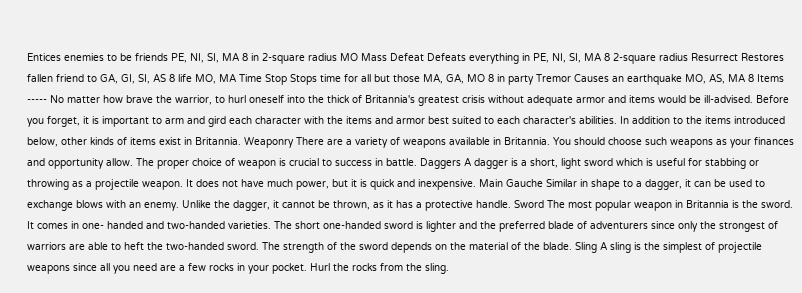Entices enemies to be friends PE, NI, SI, MA 8 in 2-square radius MO Mass Defeat Defeats everything in PE, NI, SI, MA 8 2-square radius Resurrect Restores fallen friend to GA, GI, SI, AS 8 life MO, MA Time Stop Stops time for all but those MA, GA, MO 8 in party Tremor Causes an earthquake MO, AS, MA 8 Items ----- No matter how brave the warrior, to hurl oneself into the thick of Britannia's greatest crisis without adequate armor and items would be ill-advised. Before you forget, it is important to arm and gird each character with the items and armor best suited to each character's abilities. In addition to the items introduced below, other kinds of items exist in Britannia. Weaponry There are a variety of weapons available in Britannia. You should choose such weapons as your finances and opportunity allow. The proper choice of weapon is crucial to success in battle. Daggers A dagger is a short, light sword which is useful for stabbing or throwing as a projectile weapon. It does not have much power, but it is quick and inexpensive. Main Gauche Similar in shape to a dagger, it can be used to exchange blows with an enemy. Unlike the dagger, it cannot be thrown, as it has a protective handle. Sword The most popular weapon in Britannia is the sword. It comes in one- handed and two-handed varieties. The short one-handed sword is lighter and the preferred blade of adventurers since only the strongest of warriors are able to heft the two-handed sword. The strength of the sword depends on the material of the blade. Sling A sling is the simplest of projectile weapons since all you need are a few rocks in your pocket. Hurl the rocks from the sling.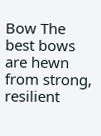Bow The best bows are hewn from strong, resilient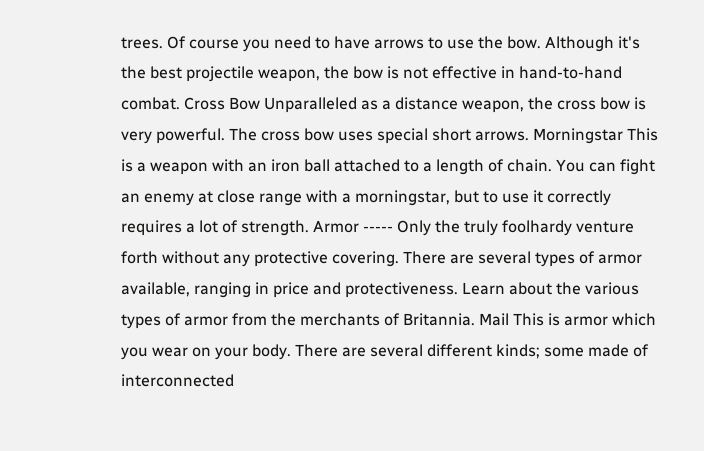trees. Of course you need to have arrows to use the bow. Although it's the best projectile weapon, the bow is not effective in hand-to-hand combat. Cross Bow Unparalleled as a distance weapon, the cross bow is very powerful. The cross bow uses special short arrows. Morningstar This is a weapon with an iron ball attached to a length of chain. You can fight an enemy at close range with a morningstar, but to use it correctly requires a lot of strength. Armor ----- Only the truly foolhardy venture forth without any protective covering. There are several types of armor available, ranging in price and protectiveness. Learn about the various types of armor from the merchants of Britannia. Mail This is armor which you wear on your body. There are several different kinds; some made of interconnected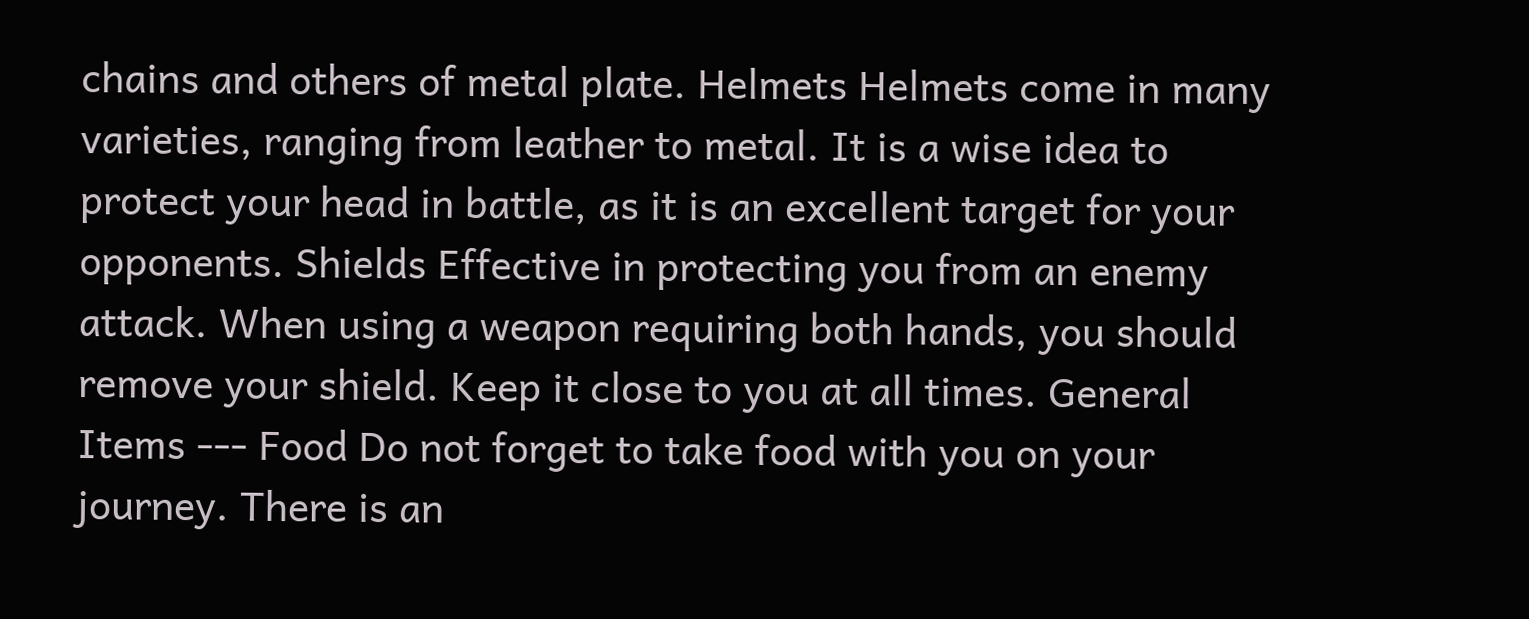chains and others of metal plate. Helmets Helmets come in many varieties, ranging from leather to metal. It is a wise idea to protect your head in battle, as it is an excellent target for your opponents. Shields Effective in protecting you from an enemy attack. When using a weapon requiring both hands, you should remove your shield. Keep it close to you at all times. General Items --- Food Do not forget to take food with you on your journey. There is an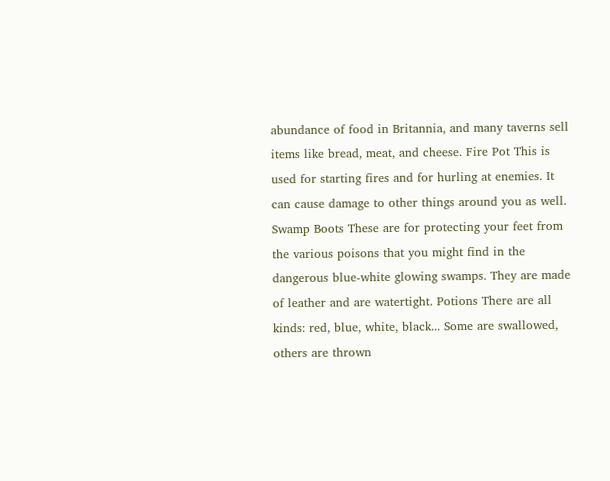abundance of food in Britannia, and many taverns sell items like bread, meat, and cheese. Fire Pot This is used for starting fires and for hurling at enemies. It can cause damage to other things around you as well. Swamp Boots These are for protecting your feet from the various poisons that you might find in the dangerous blue-white glowing swamps. They are made of leather and are watertight. Potions There are all kinds: red, blue, white, black... Some are swallowed, others are thrown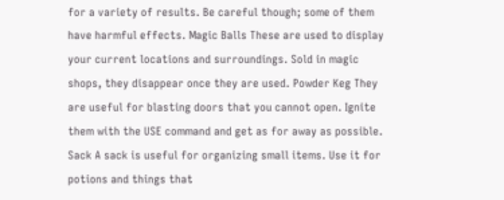for a variety of results. Be careful though; some of them have harmful effects. Magic Balls These are used to display your current locations and surroundings. Sold in magic shops, they disappear once they are used. Powder Keg They are useful for blasting doors that you cannot open. Ignite them with the USE command and get as for away as possible. Sack A sack is useful for organizing small items. Use it for potions and things that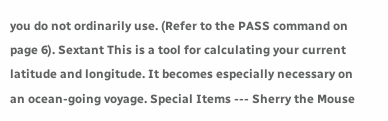you do not ordinarily use. (Refer to the PASS command on page 6). Sextant This is a tool for calculating your current latitude and longitude. It becomes especially necessary on an ocean-going voyage. Special Items --- Sherry the Mouse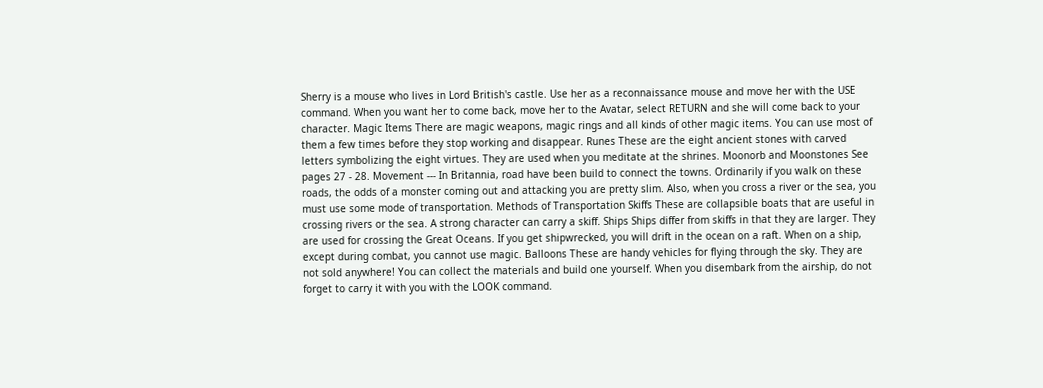Sherry is a mouse who lives in Lord British's castle. Use her as a reconnaissance mouse and move her with the USE command. When you want her to come back, move her to the Avatar, select RETURN and she will come back to your character. Magic Items There are magic weapons, magic rings and all kinds of other magic items. You can use most of them a few times before they stop working and disappear. Runes These are the eight ancient stones with carved letters symbolizing the eight virtues. They are used when you meditate at the shrines. Moonorb and Moonstones See pages 27 - 28. Movement --- In Britannia, road have been build to connect the towns. Ordinarily if you walk on these roads, the odds of a monster coming out and attacking you are pretty slim. Also, when you cross a river or the sea, you must use some mode of transportation. Methods of Transportation Skiffs These are collapsible boats that are useful in crossing rivers or the sea. A strong character can carry a skiff. Ships Ships differ from skiffs in that they are larger. They are used for crossing the Great Oceans. If you get shipwrecked, you will drift in the ocean on a raft. When on a ship, except during combat, you cannot use magic. Balloons These are handy vehicles for flying through the sky. They are not sold anywhere! You can collect the materials and build one yourself. When you disembark from the airship, do not forget to carry it with you with the LOOK command.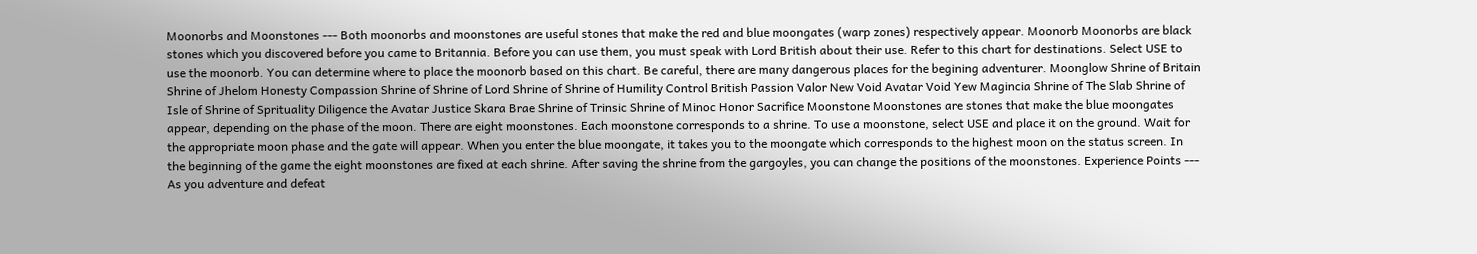Moonorbs and Moonstones --- Both moonorbs and moonstones are useful stones that make the red and blue moongates (warp zones) respectively appear. Moonorb Moonorbs are black stones which you discovered before you came to Britannia. Before you can use them, you must speak with Lord British about their use. Refer to this chart for destinations. Select USE to use the moonorb. You can determine where to place the moonorb based on this chart. Be careful, there are many dangerous places for the begining adventurer. Moonglow Shrine of Britain Shrine of Jhelom Honesty Compassion Shrine of Shrine of Lord Shrine of Shrine of Humility Control British Passion Valor New Void Avatar Void Yew Magincia Shrine of The Slab Shrine of Isle of Shrine of Sprituality Diligence the Avatar Justice Skara Brae Shrine of Trinsic Shrine of Minoc Honor Sacrifice Moonstone Moonstones are stones that make the blue moongates appear, depending on the phase of the moon. There are eight moonstones. Each moonstone corresponds to a shrine. To use a moonstone, select USE and place it on the ground. Wait for the appropriate moon phase and the gate will appear. When you enter the blue moongate, it takes you to the moongate which corresponds to the highest moon on the status screen. In the beginning of the game the eight moonstones are fixed at each shrine. After saving the shrine from the gargoyles, you can change the positions of the moonstones. Experience Points --- As you adventure and defeat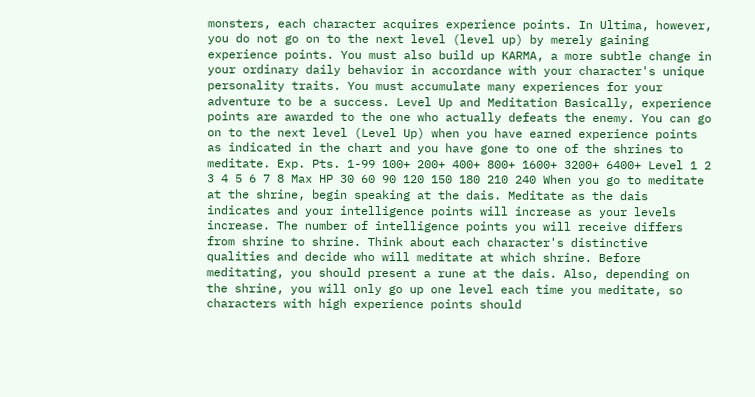monsters, each character acquires experience points. In Ultima, however, you do not go on to the next level (level up) by merely gaining experience points. You must also build up KARMA, a more subtle change in your ordinary daily behavior in accordance with your character's unique personality traits. You must accumulate many experiences for your adventure to be a success. Level Up and Meditation Basically, experience points are awarded to the one who actually defeats the enemy. You can go on to the next level (Level Up) when you have earned experience points as indicated in the chart and you have gone to one of the shrines to meditate. Exp. Pts. 1-99 100+ 200+ 400+ 800+ 1600+ 3200+ 6400+ Level 1 2 3 4 5 6 7 8 Max HP 30 60 90 120 150 180 210 240 When you go to meditate at the shrine, begin speaking at the dais. Meditate as the dais indicates and your intelligence points will increase as your levels increase. The number of intelligence points you will receive differs from shrine to shrine. Think about each character's distinctive qualities and decide who will meditate at which shrine. Before meditating, you should present a rune at the dais. Also, depending on the shrine, you will only go up one level each time you meditate, so characters with high experience points should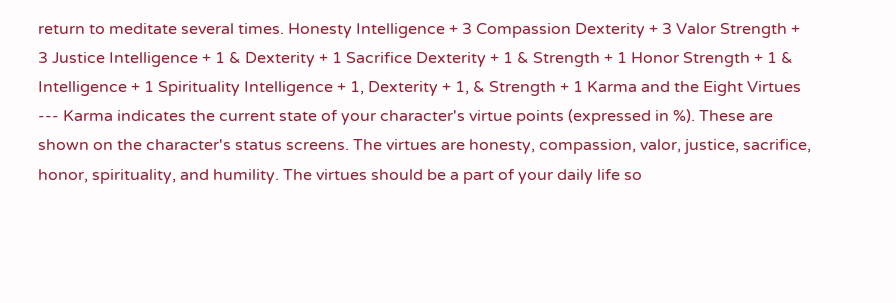return to meditate several times. Honesty Intelligence + 3 Compassion Dexterity + 3 Valor Strength + 3 Justice Intelligence + 1 & Dexterity + 1 Sacrifice Dexterity + 1 & Strength + 1 Honor Strength + 1 & Intelligence + 1 Spirituality Intelligence + 1, Dexterity + 1, & Strength + 1 Karma and the Eight Virtues --- Karma indicates the current state of your character's virtue points (expressed in %). These are shown on the character's status screens. The virtues are honesty, compassion, valor, justice, sacrifice, honor, spirituality, and humility. The virtues should be a part of your daily life so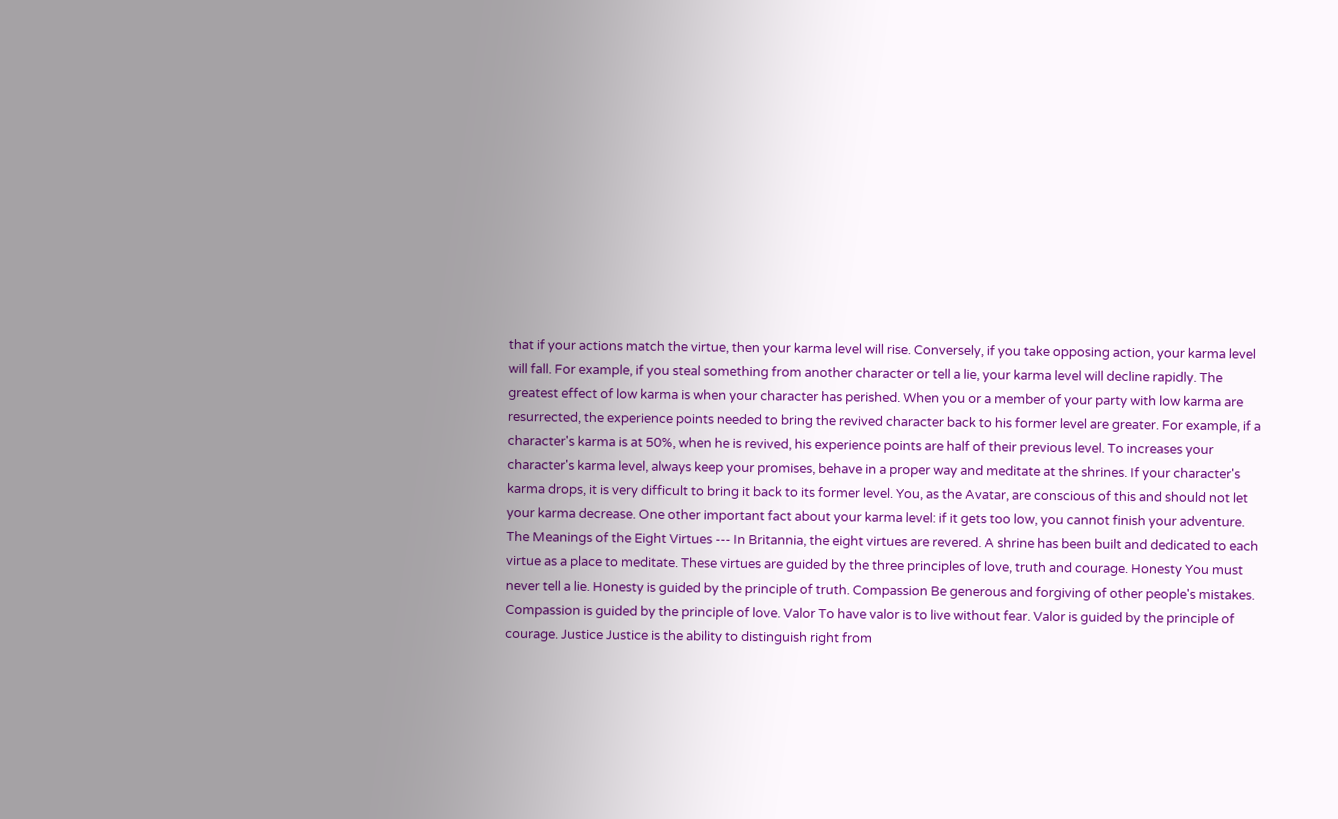that if your actions match the virtue, then your karma level will rise. Conversely, if you take opposing action, your karma level will fall. For example, if you steal something from another character or tell a lie, your karma level will decline rapidly. The greatest effect of low karma is when your character has perished. When you or a member of your party with low karma are resurrected, the experience points needed to bring the revived character back to his former level are greater. For example, if a character's karma is at 50%, when he is revived, his experience points are half of their previous level. To increases your character's karma level, always keep your promises, behave in a proper way and meditate at the shrines. If your character's karma drops, it is very difficult to bring it back to its former level. You, as the Avatar, are conscious of this and should not let your karma decrease. One other important fact about your karma level: if it gets too low, you cannot finish your adventure. The Meanings of the Eight Virtues --- In Britannia, the eight virtues are revered. A shrine has been built and dedicated to each virtue as a place to meditate. These virtues are guided by the three principles of love, truth and courage. Honesty You must never tell a lie. Honesty is guided by the principle of truth. Compassion Be generous and forgiving of other people's mistakes. Compassion is guided by the principle of love. Valor To have valor is to live without fear. Valor is guided by the principle of courage. Justice Justice is the ability to distinguish right from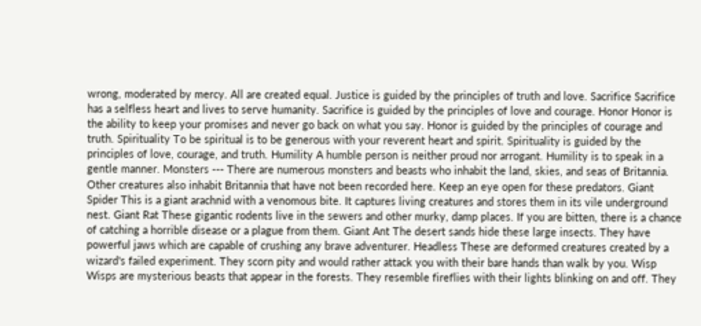wrong, moderated by mercy. All are created equal. Justice is guided by the principles of truth and love. Sacrifice Sacrifice has a selfless heart and lives to serve humanity. Sacrifice is guided by the principles of love and courage. Honor Honor is the ability to keep your promises and never go back on what you say. Honor is guided by the principles of courage and truth. Spirituality To be spiritual is to be generous with your reverent heart and spirit. Spirituality is guided by the principles of love, courage, and truth. Humility A humble person is neither proud nor arrogant. Humility is to speak in a gentle manner. Monsters --- There are numerous monsters and beasts who inhabit the land, skies, and seas of Britannia. Other creatures also inhabit Britannia that have not been recorded here. Keep an eye open for these predators. Giant Spider This is a giant arachnid with a venomous bite. It captures living creatures and stores them in its vile underground nest. Giant Rat These gigantic rodents live in the sewers and other murky, damp places. If you are bitten, there is a chance of catching a horrible disease or a plague from them. Giant Ant The desert sands hide these large insects. They have powerful jaws which are capable of crushing any brave adventurer. Headless These are deformed creatures created by a wizard's failed experiment. They scorn pity and would rather attack you with their bare hands than walk by you. Wisp Wisps are mysterious beasts that appear in the forests. They resemble fireflies with their lights blinking on and off. They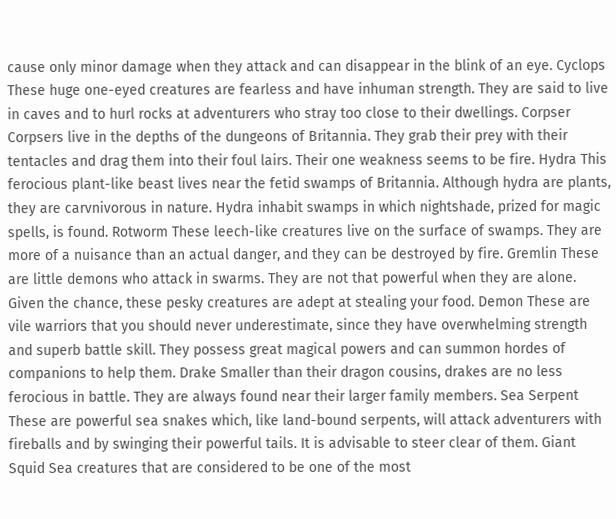cause only minor damage when they attack and can disappear in the blink of an eye. Cyclops These huge one-eyed creatures are fearless and have inhuman strength. They are said to live in caves and to hurl rocks at adventurers who stray too close to their dwellings. Corpser Corpsers live in the depths of the dungeons of Britannia. They grab their prey with their tentacles and drag them into their foul lairs. Their one weakness seems to be fire. Hydra This ferocious plant-like beast lives near the fetid swamps of Britannia. Although hydra are plants, they are carvnivorous in nature. Hydra inhabit swamps in which nightshade, prized for magic spells, is found. Rotworm These leech-like creatures live on the surface of swamps. They are more of a nuisance than an actual danger, and they can be destroyed by fire. Gremlin These are little demons who attack in swarms. They are not that powerful when they are alone. Given the chance, these pesky creatures are adept at stealing your food. Demon These are vile warriors that you should never underestimate, since they have overwhelming strength and superb battle skill. They possess great magical powers and can summon hordes of companions to help them. Drake Smaller than their dragon cousins, drakes are no less ferocious in battle. They are always found near their larger family members. Sea Serpent These are powerful sea snakes which, like land-bound serpents, will attack adventurers with fireballs and by swinging their powerful tails. It is advisable to steer clear of them. Giant Squid Sea creatures that are considered to be one of the most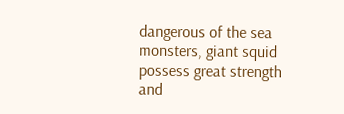dangerous of the sea monsters, giant squid possess great strength and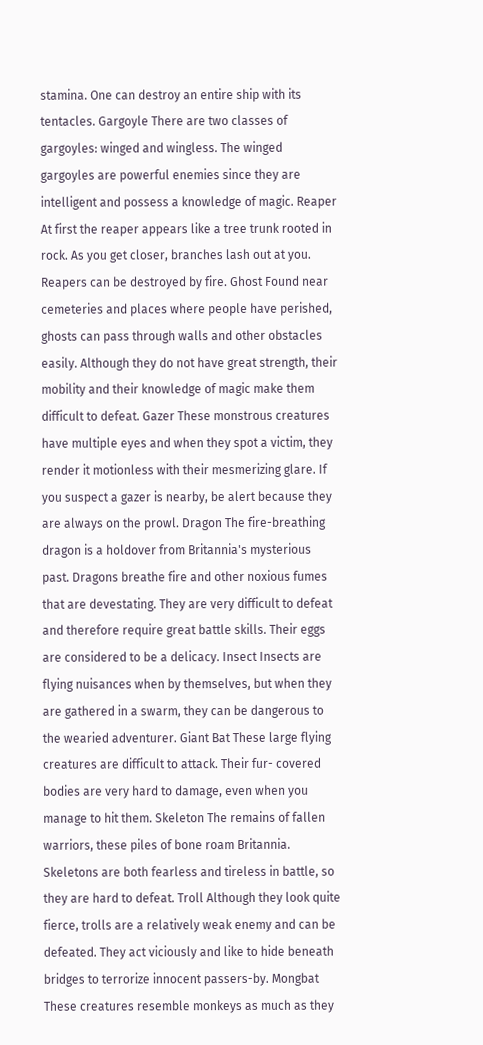stamina. One can destroy an entire ship with its tentacles. Gargoyle There are two classes of gargoyles: winged and wingless. The winged gargoyles are powerful enemies since they are intelligent and possess a knowledge of magic. Reaper At first the reaper appears like a tree trunk rooted in rock. As you get closer, branches lash out at you. Reapers can be destroyed by fire. Ghost Found near cemeteries and places where people have perished, ghosts can pass through walls and other obstacles easily. Although they do not have great strength, their mobility and their knowledge of magic make them difficult to defeat. Gazer These monstrous creatures have multiple eyes and when they spot a victim, they render it motionless with their mesmerizing glare. If you suspect a gazer is nearby, be alert because they are always on the prowl. Dragon The fire-breathing dragon is a holdover from Britannia's mysterious past. Dragons breathe fire and other noxious fumes that are devestating. They are very difficult to defeat and therefore require great battle skills. Their eggs are considered to be a delicacy. Insect Insects are flying nuisances when by themselves, but when they are gathered in a swarm, they can be dangerous to the wearied adventurer. Giant Bat These large flying creatures are difficult to attack. Their fur- covered bodies are very hard to damage, even when you manage to hit them. Skeleton The remains of fallen warriors, these piles of bone roam Britannia. Skeletons are both fearless and tireless in battle, so they are hard to defeat. Troll Although they look quite fierce, trolls are a relatively weak enemy and can be defeated. They act viciously and like to hide beneath bridges to terrorize innocent passers-by. Mongbat These creatures resemble monkeys as much as they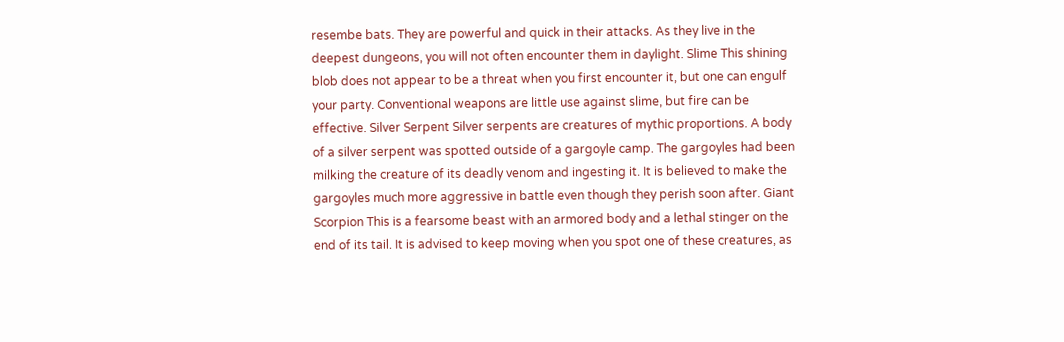resembe bats. They are powerful and quick in their attacks. As they live in the deepest dungeons, you will not often encounter them in daylight. Slime This shining blob does not appear to be a threat when you first encounter it, but one can engulf your party. Conventional weapons are little use against slime, but fire can be effective. Silver Serpent Silver serpents are creatures of mythic proportions. A body of a silver serpent was spotted outside of a gargoyle camp. The gargoyles had been milking the creature of its deadly venom and ingesting it. It is believed to make the gargoyles much more aggressive in battle even though they perish soon after. Giant Scorpion This is a fearsome beast with an armored body and a lethal stinger on the end of its tail. It is advised to keep moving when you spot one of these creatures, as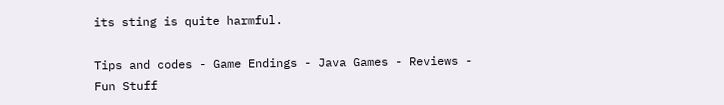its sting is quite harmful.

Tips and codes - Game Endings - Java Games - Reviews - Fun Stuff